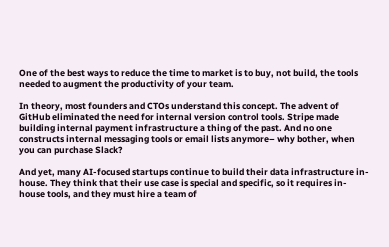One of the best ways to reduce the time to market is to buy, not build, the tools needed to augment the productivity of your team.

In theory, most founders and CTOs understand this concept. The advent of GitHub eliminated the need for internal version control tools. Stripe made building internal payment infrastructure a thing of the past. And no one constructs internal messaging tools or email lists anymore– why bother, when you can purchase Slack?

And yet, many AI-focused startups continue to build their data infrastructure in-house. They think that their use case is special and specific, so it requires in-house tools, and they must hire a team of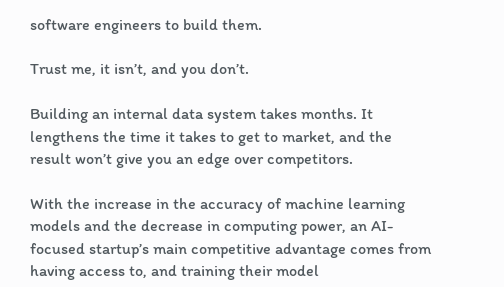software engineers to build them.

Trust me, it isn’t, and you don’t.

Building an internal data system takes months. It lengthens the time it takes to get to market, and the result won’t give you an edge over competitors.

With the increase in the accuracy of machine learning models and the decrease in computing power, an AI-focused startup’s main competitive advantage comes from having access to, and training their model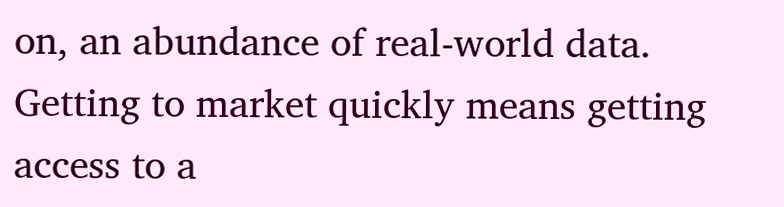on, an abundance of real-world data. Getting to market quickly means getting access to a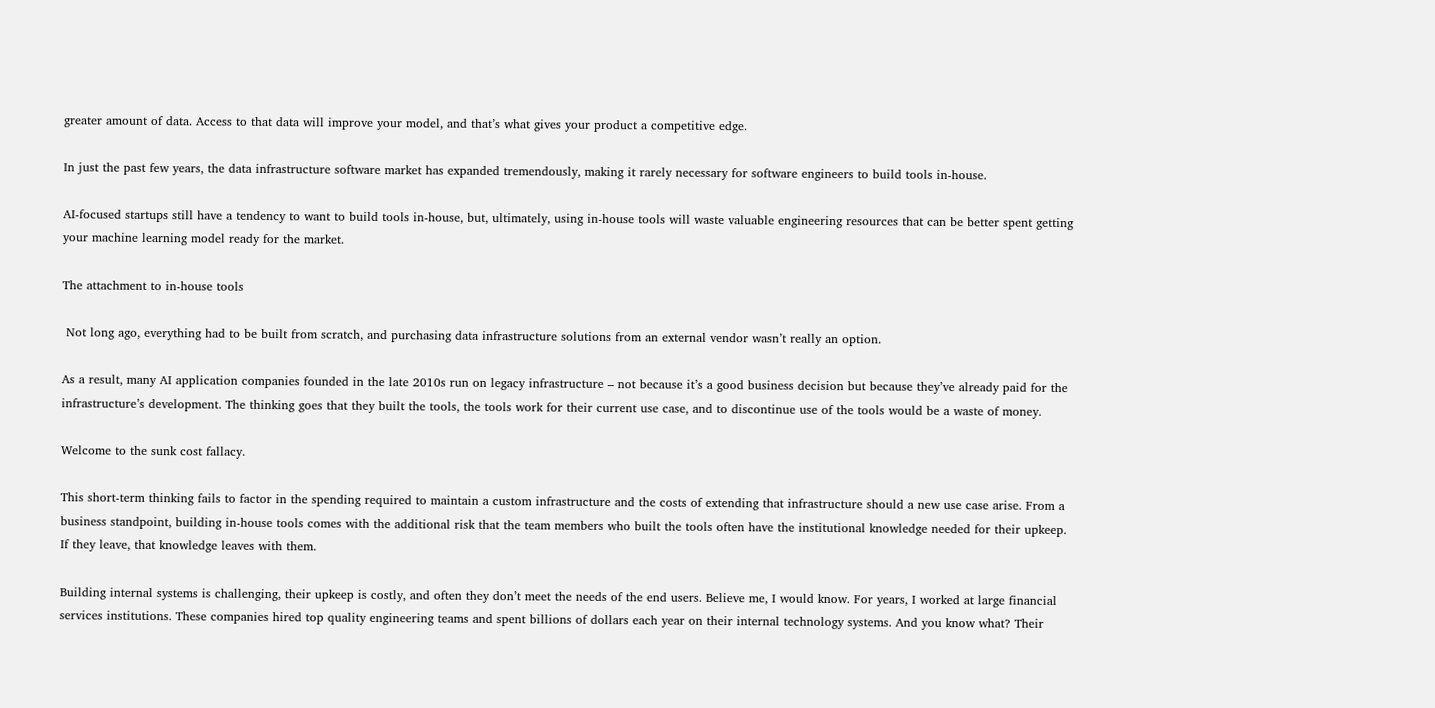greater amount of data. Access to that data will improve your model, and that’s what gives your product a competitive edge.

In just the past few years, the data infrastructure software market has expanded tremendously, making it rarely necessary for software engineers to build tools in-house.

AI-focused startups still have a tendency to want to build tools in-house, but, ultimately, using in-house tools will waste valuable engineering resources that can be better spent getting your machine learning model ready for the market.

The attachment to in-house tools

 Not long ago, everything had to be built from scratch, and purchasing data infrastructure solutions from an external vendor wasn’t really an option.

As a result, many AI application companies founded in the late 2010s run on legacy infrastructure – not because it’s a good business decision but because they’ve already paid for the infrastructure’s development. The thinking goes that they built the tools, the tools work for their current use case, and to discontinue use of the tools would be a waste of money.

Welcome to the sunk cost fallacy.

This short-term thinking fails to factor in the spending required to maintain a custom infrastructure and the costs of extending that infrastructure should a new use case arise. From a business standpoint, building in-house tools comes with the additional risk that the team members who built the tools often have the institutional knowledge needed for their upkeep. If they leave, that knowledge leaves with them.

Building internal systems is challenging, their upkeep is costly, and often they don’t meet the needs of the end users. Believe me, I would know. For years, I worked at large financial services institutions. These companies hired top quality engineering teams and spent billions of dollars each year on their internal technology systems. And you know what? Their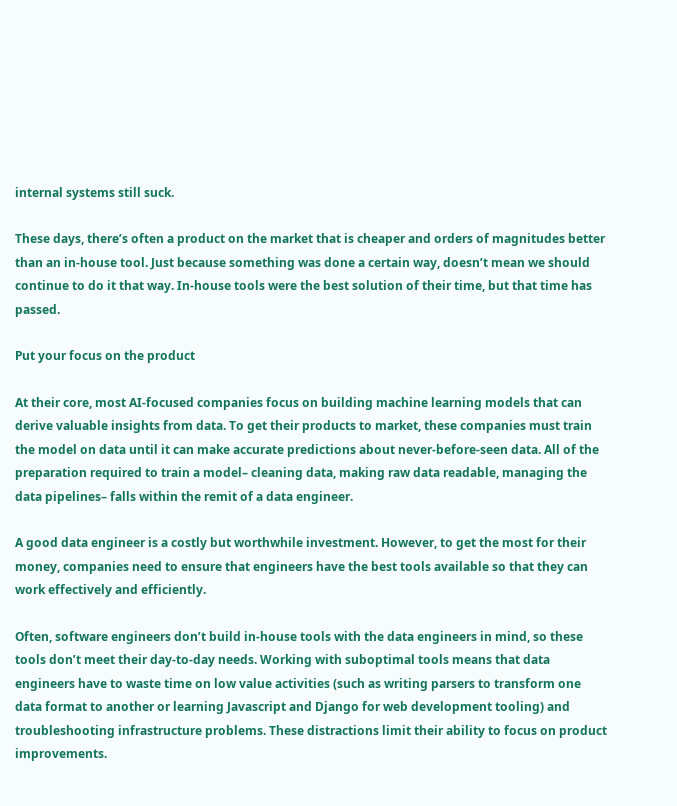internal systems still suck.

These days, there’s often a product on the market that is cheaper and orders of magnitudes better than an in-house tool. Just because something was done a certain way, doesn’t mean we should continue to do it that way. In-house tools were the best solution of their time, but that time has passed.

Put your focus on the product

At their core, most AI-focused companies focus on building machine learning models that can derive valuable insights from data. To get their products to market, these companies must train the model on data until it can make accurate predictions about never-before-seen data. All of the preparation required to train a model– cleaning data, making raw data readable, managing the data pipelines– falls within the remit of a data engineer.

A good data engineer is a costly but worthwhile investment. However, to get the most for their money, companies need to ensure that engineers have the best tools available so that they can work effectively and efficiently.

Often, software engineers don’t build in-house tools with the data engineers in mind, so these tools don’t meet their day-to-day needs. Working with suboptimal tools means that data engineers have to waste time on low value activities (such as writing parsers to transform one data format to another or learning Javascript and Django for web development tooling) and troubleshooting infrastructure problems. These distractions limit their ability to focus on product improvements.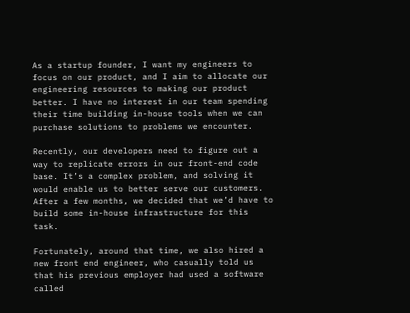As a startup founder, I want my engineers to focus on our product, and I aim to allocate our engineering resources to making our product better. I have no interest in our team spending their time building in-house tools when we can purchase solutions to problems we encounter.

Recently, our developers need to figure out a way to replicate errors in our front-end code base. It’s a complex problem, and solving it would enable us to better serve our customers. After a few months, we decided that we’d have to build some in-house infrastructure for this task.

Fortunately, around that time, we also hired a new front end engineer, who casually told us that his previous employer had used a software called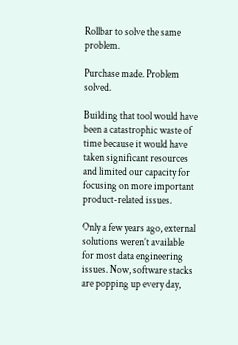Rollbar to solve the same problem.

Purchase made. Problem solved.

Building that tool would have been a catastrophic waste of time because it would have taken significant resources and limited our capacity for focusing on more important product-related issues.

Only a few years ago, external solutions weren’t available for most data engineering issues. Now, software stacks are popping up every day,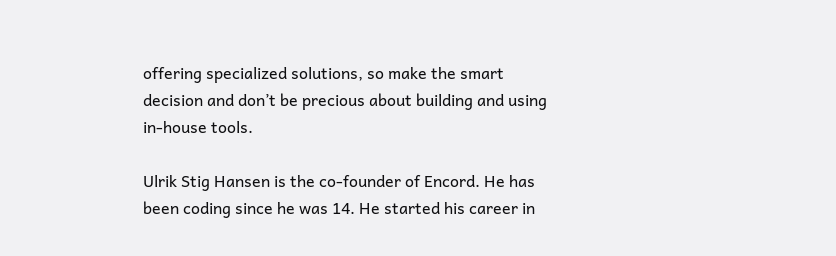offering specialized solutions, so make the smart decision and don’t be precious about building and using in-house tools.

Ulrik Stig Hansen is the co-founder of Encord. He has been coding since he was 14. He started his career in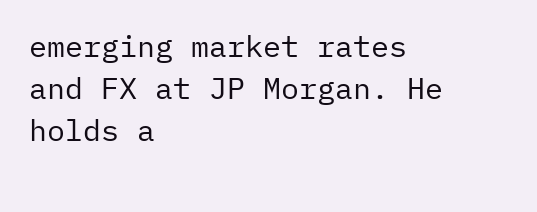emerging market rates and FX at JP Morgan. He holds a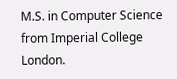M.S. in Computer Science from Imperial College London.